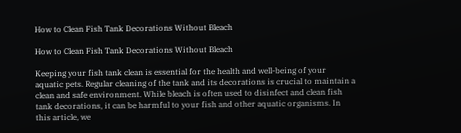How to Clean Fish Tank Decorations Without Bleach

How to Clean Fish Tank Decorations Without Bleach

Keeping your fish tank clean is essential for the health and well-being of your aquatic pets. Regular cleaning of the tank and its decorations is crucial to maintain a clean and safe environment. While bleach is often used to disinfect and clean fish tank decorations, it can be harmful to your fish and other aquatic organisms. In this article, we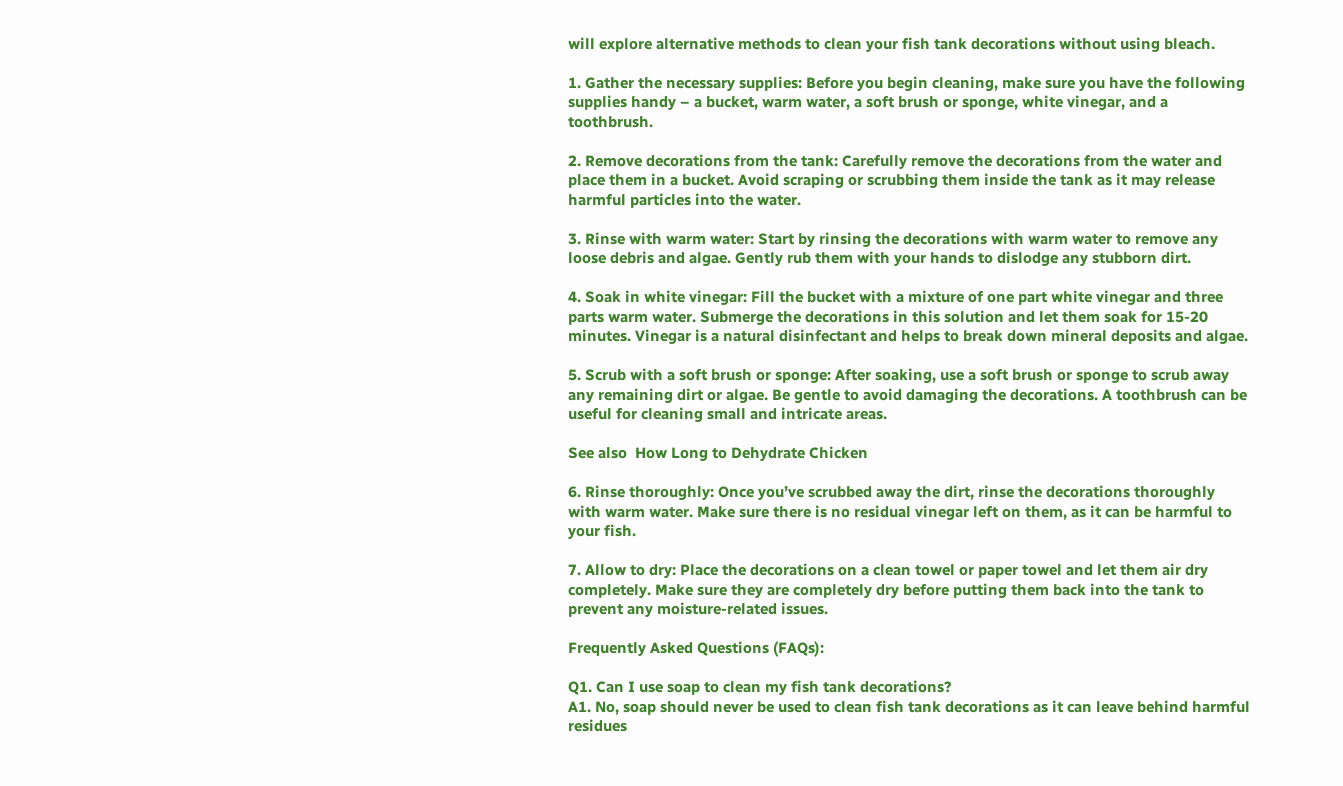will explore alternative methods to clean your fish tank decorations without using bleach.

1. Gather the necessary supplies: Before you begin cleaning, make sure you have the following supplies handy – a bucket, warm water, a soft brush or sponge, white vinegar, and a toothbrush.

2. Remove decorations from the tank: Carefully remove the decorations from the water and place them in a bucket. Avoid scraping or scrubbing them inside the tank as it may release harmful particles into the water.

3. Rinse with warm water: Start by rinsing the decorations with warm water to remove any loose debris and algae. Gently rub them with your hands to dislodge any stubborn dirt.

4. Soak in white vinegar: Fill the bucket with a mixture of one part white vinegar and three parts warm water. Submerge the decorations in this solution and let them soak for 15-20 minutes. Vinegar is a natural disinfectant and helps to break down mineral deposits and algae.

5. Scrub with a soft brush or sponge: After soaking, use a soft brush or sponge to scrub away any remaining dirt or algae. Be gentle to avoid damaging the decorations. A toothbrush can be useful for cleaning small and intricate areas.

See also  How Long to Dehydrate Chicken

6. Rinse thoroughly: Once you’ve scrubbed away the dirt, rinse the decorations thoroughly with warm water. Make sure there is no residual vinegar left on them, as it can be harmful to your fish.

7. Allow to dry: Place the decorations on a clean towel or paper towel and let them air dry completely. Make sure they are completely dry before putting them back into the tank to prevent any moisture-related issues.

Frequently Asked Questions (FAQs):

Q1. Can I use soap to clean my fish tank decorations?
A1. No, soap should never be used to clean fish tank decorations as it can leave behind harmful residues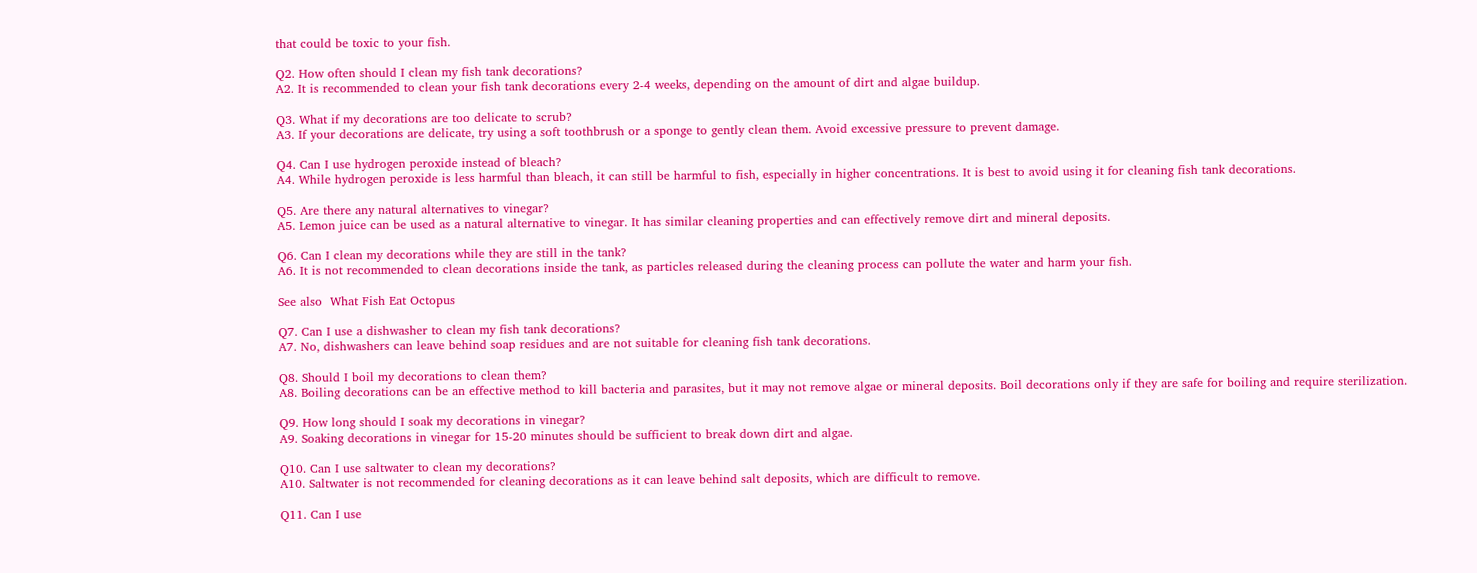that could be toxic to your fish.

Q2. How often should I clean my fish tank decorations?
A2. It is recommended to clean your fish tank decorations every 2-4 weeks, depending on the amount of dirt and algae buildup.

Q3. What if my decorations are too delicate to scrub?
A3. If your decorations are delicate, try using a soft toothbrush or a sponge to gently clean them. Avoid excessive pressure to prevent damage.

Q4. Can I use hydrogen peroxide instead of bleach?
A4. While hydrogen peroxide is less harmful than bleach, it can still be harmful to fish, especially in higher concentrations. It is best to avoid using it for cleaning fish tank decorations.

Q5. Are there any natural alternatives to vinegar?
A5. Lemon juice can be used as a natural alternative to vinegar. It has similar cleaning properties and can effectively remove dirt and mineral deposits.

Q6. Can I clean my decorations while they are still in the tank?
A6. It is not recommended to clean decorations inside the tank, as particles released during the cleaning process can pollute the water and harm your fish.

See also  What Fish Eat Octopus

Q7. Can I use a dishwasher to clean my fish tank decorations?
A7. No, dishwashers can leave behind soap residues and are not suitable for cleaning fish tank decorations.

Q8. Should I boil my decorations to clean them?
A8. Boiling decorations can be an effective method to kill bacteria and parasites, but it may not remove algae or mineral deposits. Boil decorations only if they are safe for boiling and require sterilization.

Q9. How long should I soak my decorations in vinegar?
A9. Soaking decorations in vinegar for 15-20 minutes should be sufficient to break down dirt and algae.

Q10. Can I use saltwater to clean my decorations?
A10. Saltwater is not recommended for cleaning decorations as it can leave behind salt deposits, which are difficult to remove.

Q11. Can I use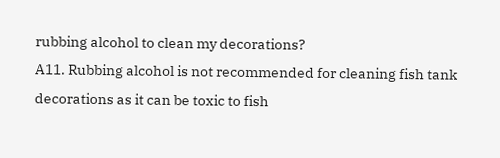rubbing alcohol to clean my decorations?
A11. Rubbing alcohol is not recommended for cleaning fish tank decorations as it can be toxic to fish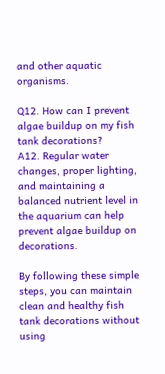and other aquatic organisms.

Q12. How can I prevent algae buildup on my fish tank decorations?
A12. Regular water changes, proper lighting, and maintaining a balanced nutrient level in the aquarium can help prevent algae buildup on decorations.

By following these simple steps, you can maintain clean and healthy fish tank decorations without using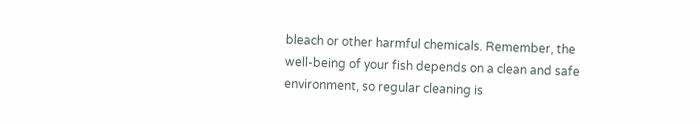bleach or other harmful chemicals. Remember, the well-being of your fish depends on a clean and safe environment, so regular cleaning is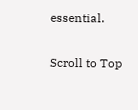essential.

Scroll to Top